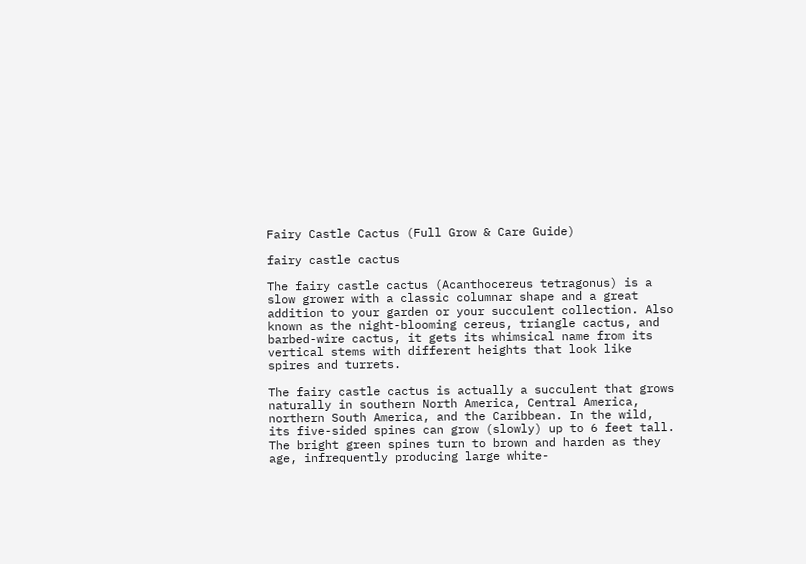Fairy Castle Cactus (Full Grow & Care Guide)

fairy castle cactus

The fairy castle cactus (Acanthocereus tetragonus) is a slow grower with a classic columnar shape and a great addition to your garden or your succulent collection. Also known as the night-blooming cereus, triangle cactus, and barbed-wire cactus, it gets its whimsical name from its vertical stems with different heights that look like spires and turrets.

The fairy castle cactus is actually a succulent that grows naturally in southern North America, Central America, northern South America, and the Caribbean. In the wild, its five-sided spines can grow (slowly) up to 6 feet tall. The bright green spines turn to brown and harden as they age, infrequently producing large white-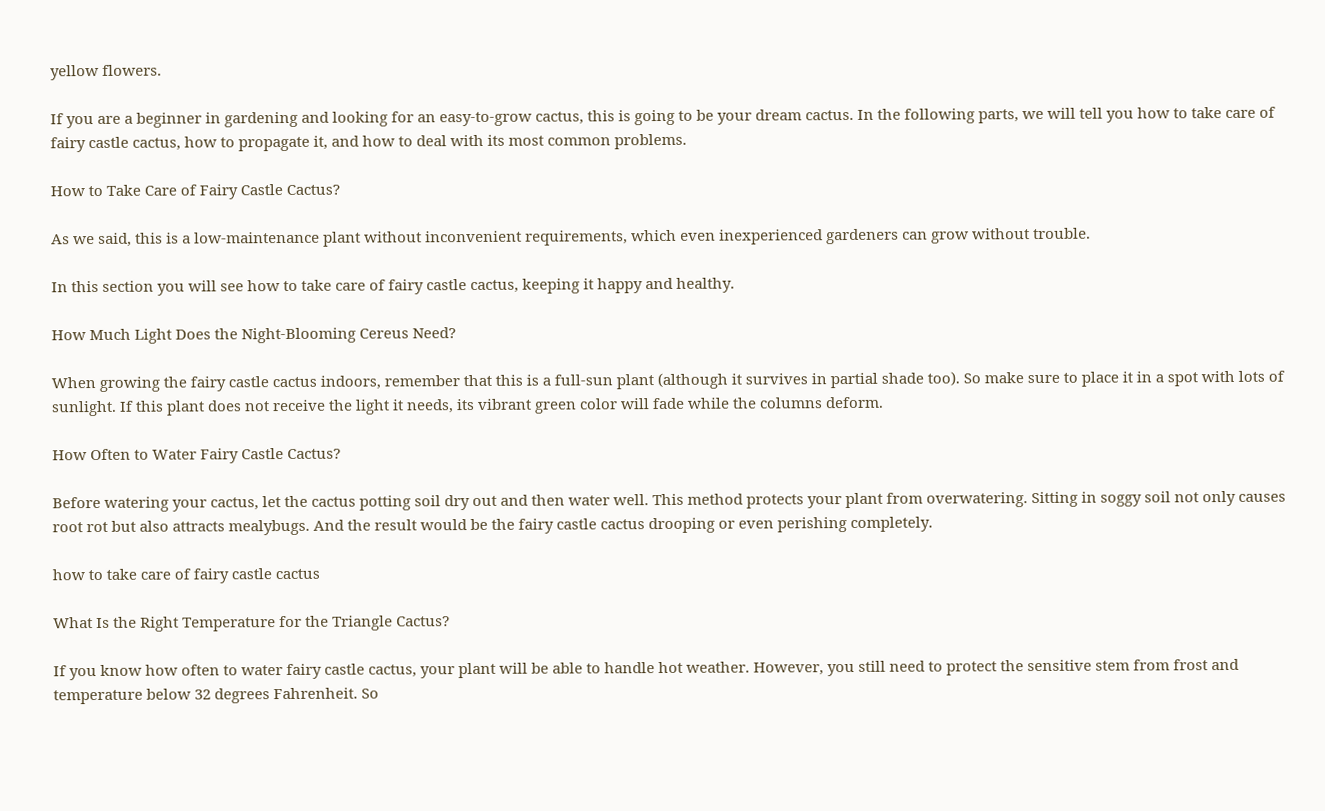yellow flowers.

If you are a beginner in gardening and looking for an easy-to-grow cactus, this is going to be your dream cactus. In the following parts, we will tell you how to take care of fairy castle cactus, how to propagate it, and how to deal with its most common problems.

How to Take Care of Fairy Castle Cactus?

As we said, this is a low-maintenance plant without inconvenient requirements, which even inexperienced gardeners can grow without trouble.

In this section you will see how to take care of fairy castle cactus, keeping it happy and healthy.

How Much Light Does the Night-Blooming Cereus Need?

When growing the fairy castle cactus indoors, remember that this is a full-sun plant (although it survives in partial shade too). So make sure to place it in a spot with lots of sunlight. If this plant does not receive the light it needs, its vibrant green color will fade while the columns deform.

How Often to Water Fairy Castle Cactus?

Before watering your cactus, let the cactus potting soil dry out and then water well. This method protects your plant from overwatering. Sitting in soggy soil not only causes root rot but also attracts mealybugs. And the result would be the fairy castle cactus drooping or even perishing completely.

how to take care of fairy castle cactus

What Is the Right Temperature for the Triangle Cactus?

If you know how often to water fairy castle cactus, your plant will be able to handle hot weather. However, you still need to protect the sensitive stem from frost and temperature below 32 degrees Fahrenheit. So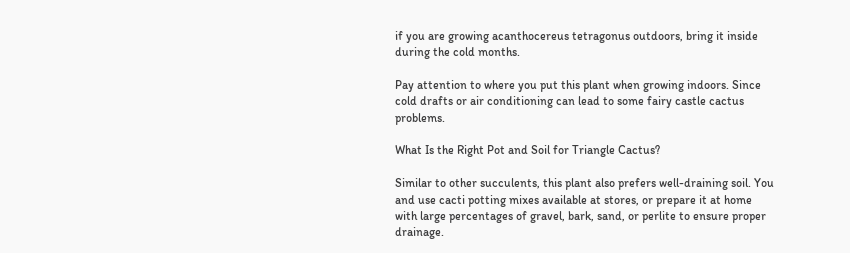if you are growing acanthocereus tetragonus outdoors, bring it inside during the cold months.

Pay attention to where you put this plant when growing indoors. Since cold drafts or air conditioning can lead to some fairy castle cactus problems.

What Is the Right Pot and Soil for Triangle Cactus?

Similar to other succulents, this plant also prefers well-draining soil. You and use cacti potting mixes available at stores, or prepare it at home with large percentages of gravel, bark, sand, or perlite to ensure proper drainage.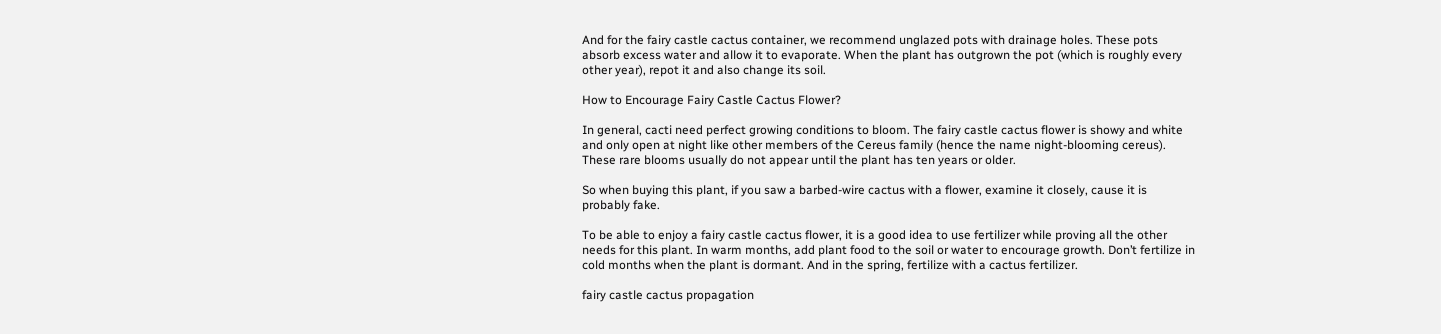And for the fairy castle cactus container, we recommend unglazed pots with drainage holes. These pots absorb excess water and allow it to evaporate. When the plant has outgrown the pot (which is roughly every other year), repot it and also change its soil.

How to Encourage Fairy Castle Cactus Flower?

In general, cacti need perfect growing conditions to bloom. The fairy castle cactus flower is showy and white and only open at night like other members of the Cereus family (hence the name night-blooming cereus). These rare blooms usually do not appear until the plant has ten years or older.

So when buying this plant, if you saw a barbed-wire cactus with a flower, examine it closely, cause it is probably fake.

To be able to enjoy a fairy castle cactus flower, it is a good idea to use fertilizer while proving all the other needs for this plant. In warm months, add plant food to the soil or water to encourage growth. Don’t fertilize in cold months when the plant is dormant. And in the spring, fertilize with a cactus fertilizer.

fairy castle cactus propagation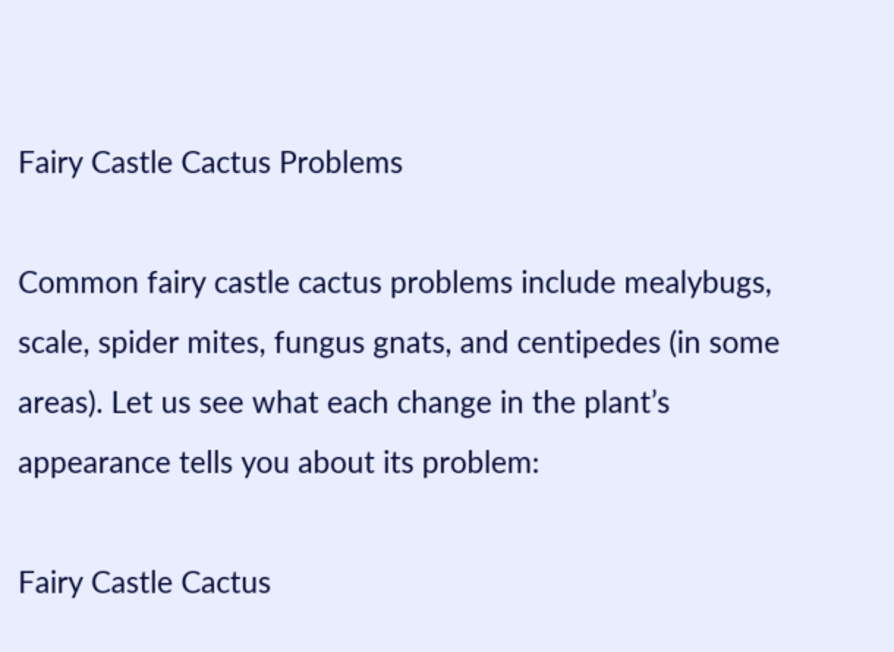Fairy Castle Cactus Problems

Common fairy castle cactus problems include mealybugs, scale, spider mites, fungus gnats, and centipedes (in some areas). Let us see what each change in the plant’s appearance tells you about its problem:

Fairy Castle Cactus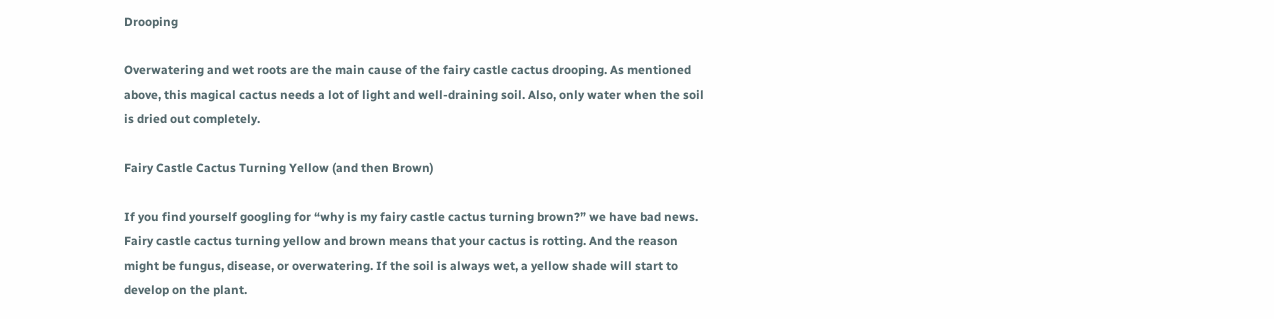Drooping

Overwatering and wet roots are the main cause of the fairy castle cactus drooping. As mentioned above, this magical cactus needs a lot of light and well-draining soil. Also, only water when the soil is dried out completely.

Fairy Castle Cactus Turning Yellow (and then Brown)

If you find yourself googling for “why is my fairy castle cactus turning brown?” we have bad news. Fairy castle cactus turning yellow and brown means that your cactus is rotting. And the reason might be fungus, disease, or overwatering. If the soil is always wet, a yellow shade will start to develop on the plant.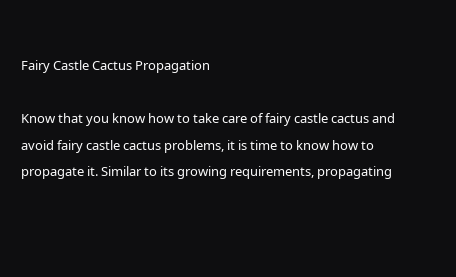Fairy Castle Cactus Propagation

Know that you know how to take care of fairy castle cactus and avoid fairy castle cactus problems, it is time to know how to propagate it. Similar to its growing requirements, propagating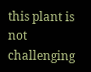this plant is not challenging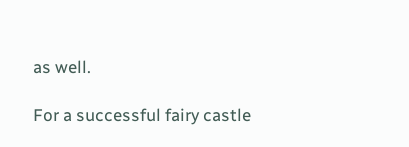as well.

For a successful fairy castle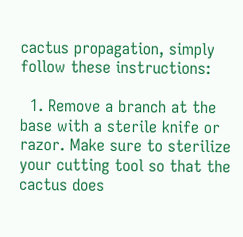cactus propagation, simply follow these instructions:

  1. Remove a branch at the base with a sterile knife or razor. Make sure to sterilize your cutting tool so that the cactus does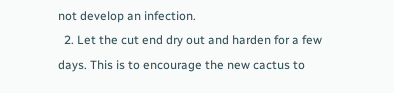not develop an infection.
  2. Let the cut end dry out and harden for a few days. This is to encourage the new cactus to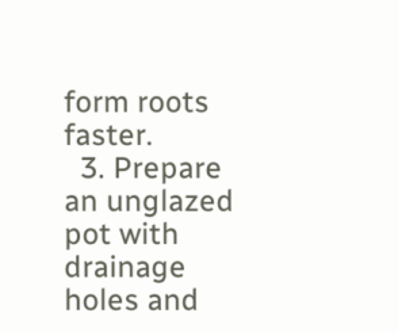form roots faster.
  3. Prepare an unglazed pot with drainage holes and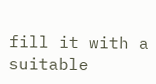fill it with a suitable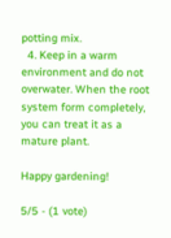potting mix.
  4. Keep in a warm environment and do not overwater. When the root system form completely, you can treat it as a mature plant.

Happy gardening!

5/5 - (1 vote)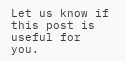Let us know if this post is useful for you.